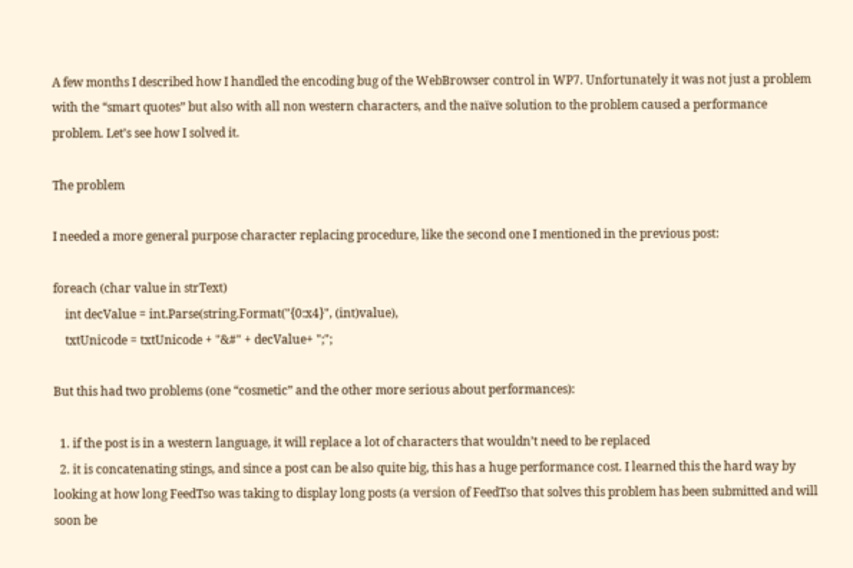A few months I described how I handled the encoding bug of the WebBrowser control in WP7. Unfortunately it was not just a problem with the “smart quotes” but also with all non western characters, and the naïve solution to the problem caused a performance problem. Let’s see how I solved it.

The problem

I needed a more general purpose character replacing procedure, like the second one I mentioned in the previous post:

foreach (char value in strText)
    int decValue = int.Parse(string.Format("{0:x4}", (int)value),
    txtUnicode = txtUnicode + "&#" + decValue+ ";";

But this had two problems (one “cosmetic” and the other more serious about performances):

  1. if the post is in a western language, it will replace a lot of characters that wouldn’t need to be replaced
  2. it is concatenating stings, and since a post can be also quite big, this has a huge performance cost. I learned this the hard way by looking at how long FeedTso was taking to display long posts (a version of FeedTso that solves this problem has been submitted and will soon be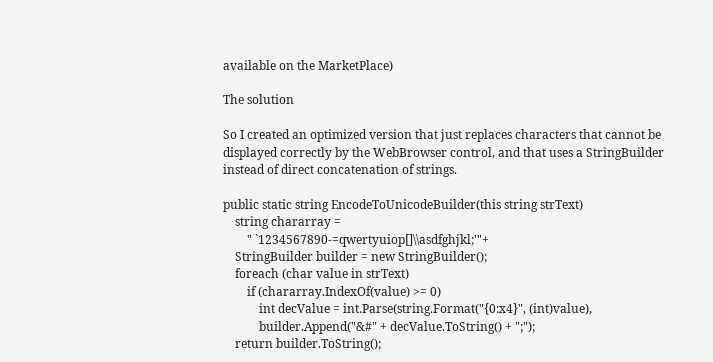available on the MarketPlace)

The solution

So I created an optimized version that just replaces characters that cannot be displayed correctly by the WebBrowser control, and that uses a StringBuilder instead of direct concatenation of strings.

public static string EncodeToUnicodeBuilder(this string strText)
    string chararray =
        " `1234567890-=qwertyuiop[]\\asdfghjkl;'"+
    StringBuilder builder = new StringBuilder();
    foreach (char value in strText)
        if (chararray.IndexOf(value) >= 0)
            int decValue = int.Parse(string.Format("{0:x4}", (int)value),
            builder.Append("&#" + decValue.ToString() + ";");
    return builder.ToString();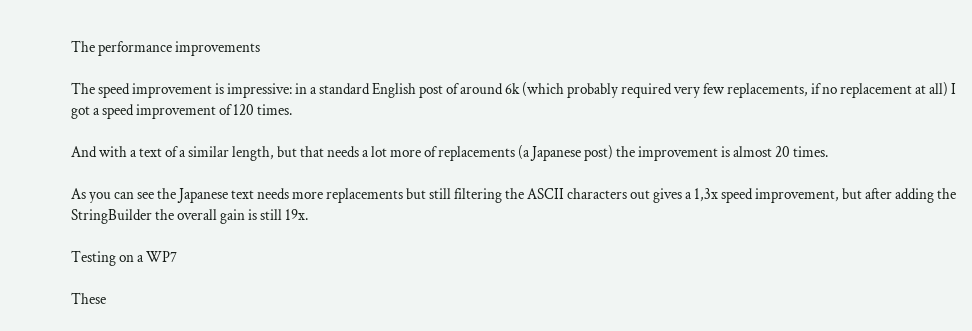The performance improvements

The speed improvement is impressive: in a standard English post of around 6k (which probably required very few replacements, if no replacement at all) I got a speed improvement of 120 times.

And with a text of a similar length, but that needs a lot more of replacements (a Japanese post) the improvement is almost 20 times.

As you can see the Japanese text needs more replacements but still filtering the ASCII characters out gives a 1,3x speed improvement, but after adding the StringBuilder the overall gain is still 19x.

Testing on a WP7

These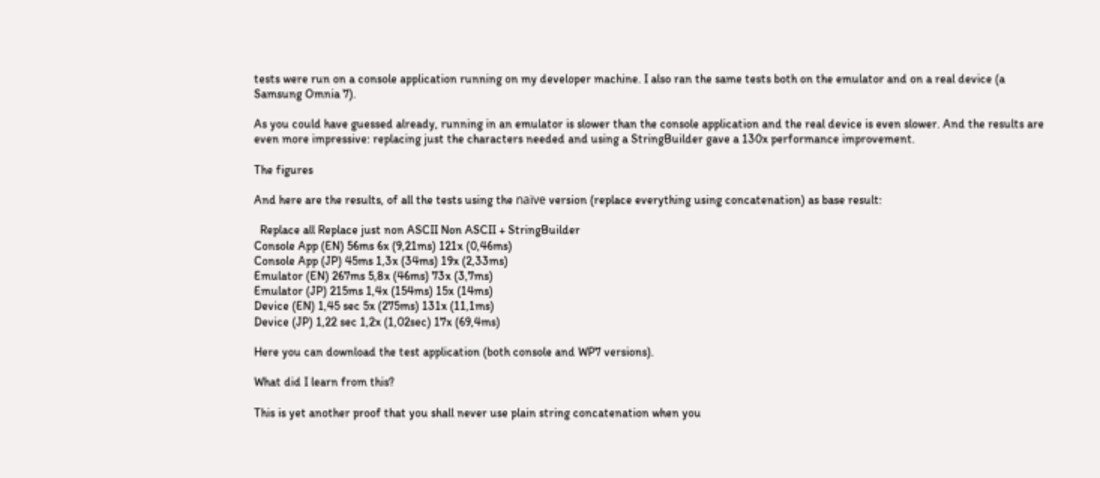tests were run on a console application running on my developer machine. I also ran the same tests both on the emulator and on a real device (a Samsung Omnia 7).

As you could have guessed already, running in an emulator is slower than the console application and the real device is even slower. And the results are even more impressive: replacing just the characters needed and using a StringBuilder gave a 130x performance improvement.

The figures

And here are the results, of all the tests using the naïve version (replace everything using concatenation) as base result:

  Replace all Replace just non ASCII Non ASCII + StringBuilder
Console App (EN) 56ms 6x (9,21ms) 121x (0,46ms)
Console App (JP) 45ms 1,3x (34ms) 19x (2,33ms)
Emulator (EN) 267ms 5,8x (46ms) 73x (3,7ms)
Emulator (JP) 215ms 1,4x (154ms) 15x (14ms)
Device (EN) 1,45 sec 5x (275ms) 131x (11,1ms)
Device (JP) 1,22 sec 1,2x (1,02sec) 17x (69,4ms)

Here you can download the test application (both console and WP7 versions).

What did I learn from this?

This is yet another proof that you shall never use plain string concatenation when you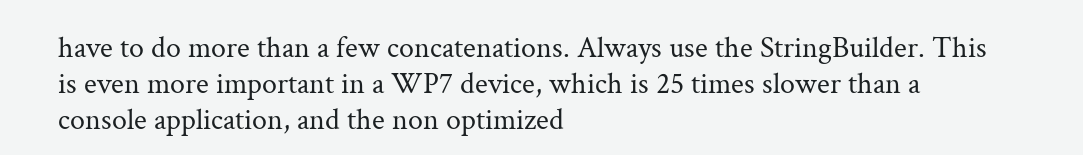have to do more than a few concatenations. Always use the StringBuilder. This is even more important in a WP7 device, which is 25 times slower than a console application, and the non optimized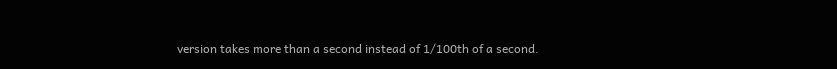version takes more than a second instead of 1/100th of a second.